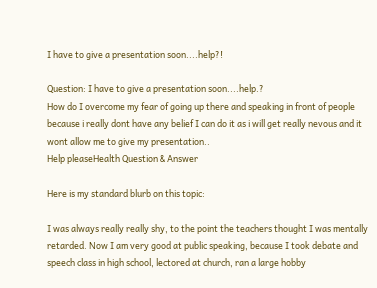I have to give a presentation soon....help?!

Question: I have to give a presentation soon....help.?
How do I overcome my fear of going up there and speaking in front of people because i really dont have any belief I can do it as i will get really nevous and it wont allow me to give my presentation..
Help pleaseHealth Question & Answer

Here is my standard blurb on this topic:

I was always really really shy, to the point the teachers thought I was mentally retarded. Now I am very good at public speaking, because I took debate and speech class in high school, lectored at church, ran a large hobby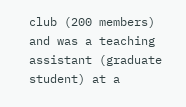club (200 members) and was a teaching assistant (graduate student) at a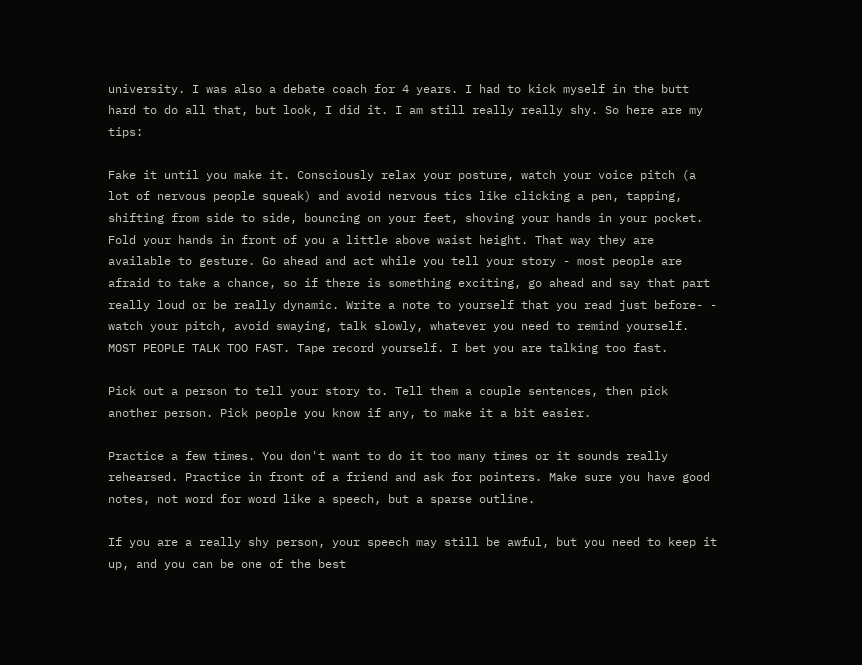university. I was also a debate coach for 4 years. I had to kick myself in the butt hard to do all that, but look, I did it. I am still really really shy. So here are my tips:

Fake it until you make it. Consciously relax your posture, watch your voice pitch (a lot of nervous people squeak) and avoid nervous tics like clicking a pen, tapping, shifting from side to side, bouncing on your feet, shoving your hands in your pocket. Fold your hands in front of you a little above waist height. That way they are available to gesture. Go ahead and act while you tell your story - most people are afraid to take a chance, so if there is something exciting, go ahead and say that part really loud or be really dynamic. Write a note to yourself that you read just before- - watch your pitch, avoid swaying, talk slowly, whatever you need to remind yourself. MOST PEOPLE TALK TOO FAST. Tape record yourself. I bet you are talking too fast.

Pick out a person to tell your story to. Tell them a couple sentences, then pick another person. Pick people you know if any, to make it a bit easier.

Practice a few times. You don't want to do it too many times or it sounds really rehearsed. Practice in front of a friend and ask for pointers. Make sure you have good notes, not word for word like a speech, but a sparse outline.

If you are a really shy person, your speech may still be awful, but you need to keep it up, and you can be one of the best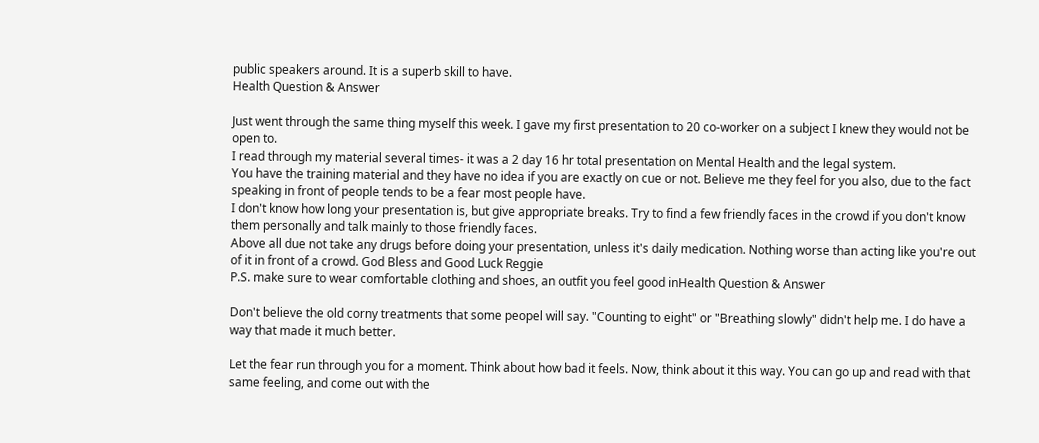public speakers around. It is a superb skill to have.
Health Question & Answer

Just went through the same thing myself this week. I gave my first presentation to 20 co-worker on a subject I knew they would not be open to.
I read through my material several times- it was a 2 day 16 hr total presentation on Mental Health and the legal system.
You have the training material and they have no idea if you are exactly on cue or not. Believe me they feel for you also, due to the fact speaking in front of people tends to be a fear most people have.
I don't know how long your presentation is, but give appropriate breaks. Try to find a few friendly faces in the crowd if you don't know them personally and talk mainly to those friendly faces.
Above all due not take any drugs before doing your presentation, unless it's daily medication. Nothing worse than acting like you're out of it in front of a crowd. God Bless and Good Luck Reggie
P.S. make sure to wear comfortable clothing and shoes, an outfit you feel good inHealth Question & Answer

Don't believe the old corny treatments that some peopel will say. "Counting to eight" or "Breathing slowly" didn't help me. I do have a way that made it much better.

Let the fear run through you for a moment. Think about how bad it feels. Now, think about it this way. You can go up and read with that same feeling, and come out with the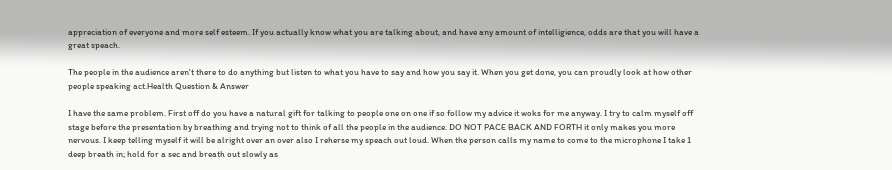appreciation of everyone and more self esteem. If you actually know what you are talking about, and have any amount of intelligience, odds are that you will have a great speach.

The people in the audience aren't there to do anything but listen to what you have to say and how you say it. When you get done, you can proudly look at how other people speaking act.Health Question & Answer

I have the same problem. First off do you have a natural gift for talking to people one on one if so follow my advice it woks for me anyway. I try to calm myself off stage before the presentation by breathing and trying not to think of all the people in the audience. DO NOT PACE BACK AND FORTH it only makes you more nervous. I keep telling myself it will be alright over an over also I reherse my speach out loud. When the person calls my name to come to the microphone I take 1 deep breath in; hold for a sec and breath out slowly as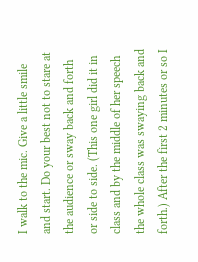I walk to the mic. Give a little smile and start. Do your best not to stare at the audience or sway back and forth or side to side. (This one girl did it in class and by the middle of her speech the whole class was swaying back and forth.) After the first 2 minutes or so I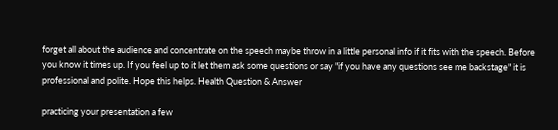forget all about the audience and concentrate on the speech maybe throw in a little personal info if it fits with the speech. Before you know it times up. If you feel up to it let them ask some questions or say "if you have any questions see me backstage" it is professional and polite. Hope this helps. Health Question & Answer

practicing your presentation a few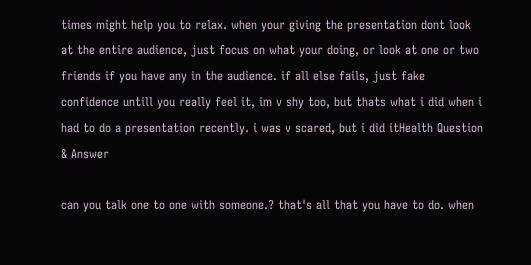times might help you to relax. when your giving the presentation dont look at the entire audience, just focus on what your doing, or look at one or two friends if you have any in the audience. if all else fails, just fake confidence untill you really feel it, im v shy too, but thats what i did when i had to do a presentation recently. i was v scared, but i did itHealth Question & Answer

can you talk one to one with someone.? that's all that you have to do. when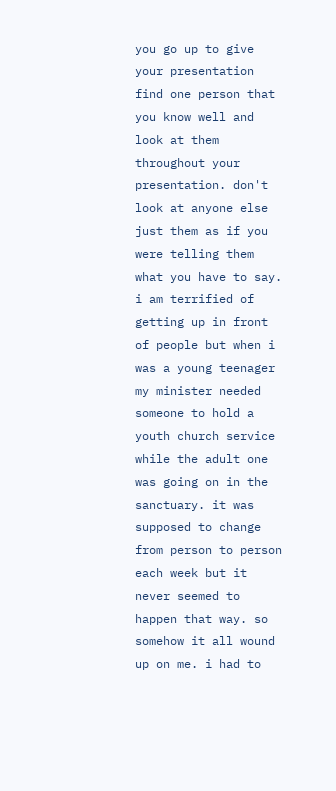you go up to give your presentation find one person that you know well and look at them throughout your presentation. don't look at anyone else just them as if you were telling them what you have to say. i am terrified of getting up in front of people but when i was a young teenager my minister needed someone to hold a youth church service while the adult one was going on in the sanctuary. it was supposed to change from person to person each week but it never seemed to happen that way. so somehow it all wound up on me. i had to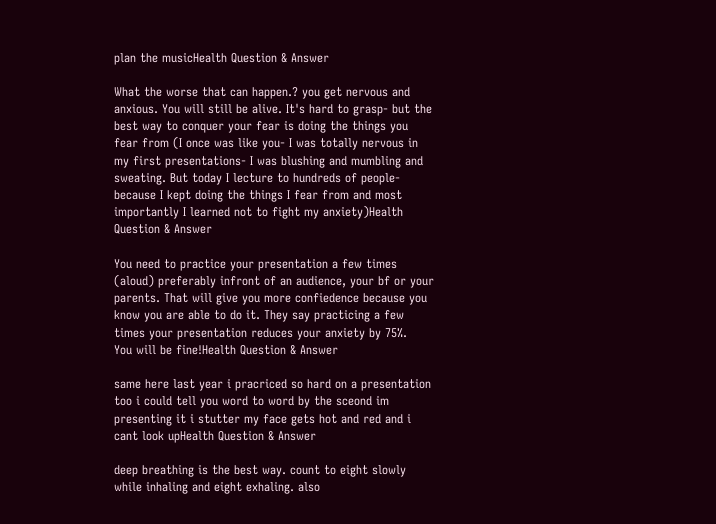plan the musicHealth Question & Answer

What the worse that can happen.? you get nervous and anxious. You will still be alive. It's hard to grasp- but the best way to conquer your fear is doing the things you fear from (I once was like you- I was totally nervous in my first presentations- I was blushing and mumbling and sweating. But today I lecture to hundreds of people- because I kept doing the things I fear from and most importantly I learned not to fight my anxiety)Health Question & Answer

You need to practice your presentation a few times (aloud) preferably infront of an audience, your bf or your parents. That will give you more confiedence because you know you are able to do it. They say practicing a few times your presentation reduces your anxiety by 75%.
You will be fine!Health Question & Answer

same here last year i pracriced so hard on a presentation too i could tell you word to word by the sceond im presenting it i stutter my face gets hot and red and i cant look upHealth Question & Answer

deep breathing is the best way. count to eight slowly while inhaling and eight exhaling. also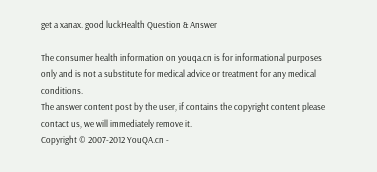get a xanax. good luckHealth Question & Answer

The consumer health information on youqa.cn is for informational purposes only and is not a substitute for medical advice or treatment for any medical conditions.
The answer content post by the user, if contains the copyright content please contact us, we will immediately remove it.
Copyright © 2007-2012 YouQA.cn -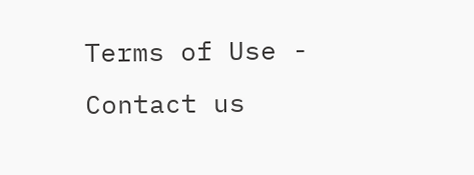Terms of Use -   Contact us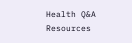Health Q&A Resources